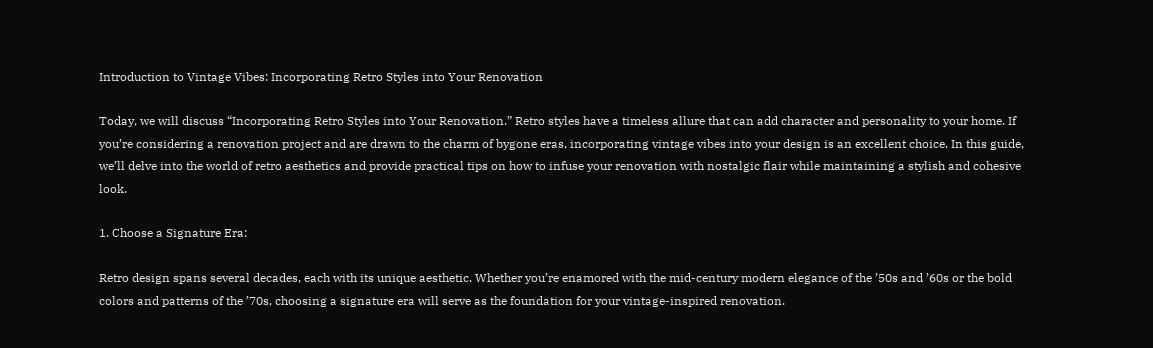Introduction to Vintage Vibes: Incorporating Retro Styles into Your Renovation

Today, we will discuss “Incorporating Retro Styles into Your Renovation.” Retro styles have a timeless allure that can add character and personality to your home. If you’re considering a renovation project and are drawn to the charm of bygone eras, incorporating vintage vibes into your design is an excellent choice. In this guide, we’ll delve into the world of retro aesthetics and provide practical tips on how to infuse your renovation with nostalgic flair while maintaining a stylish and cohesive look.

1. Choose a Signature Era:

Retro design spans several decades, each with its unique aesthetic. Whether you’re enamored with the mid-century modern elegance of the ’50s and ’60s or the bold colors and patterns of the ’70s, choosing a signature era will serve as the foundation for your vintage-inspired renovation.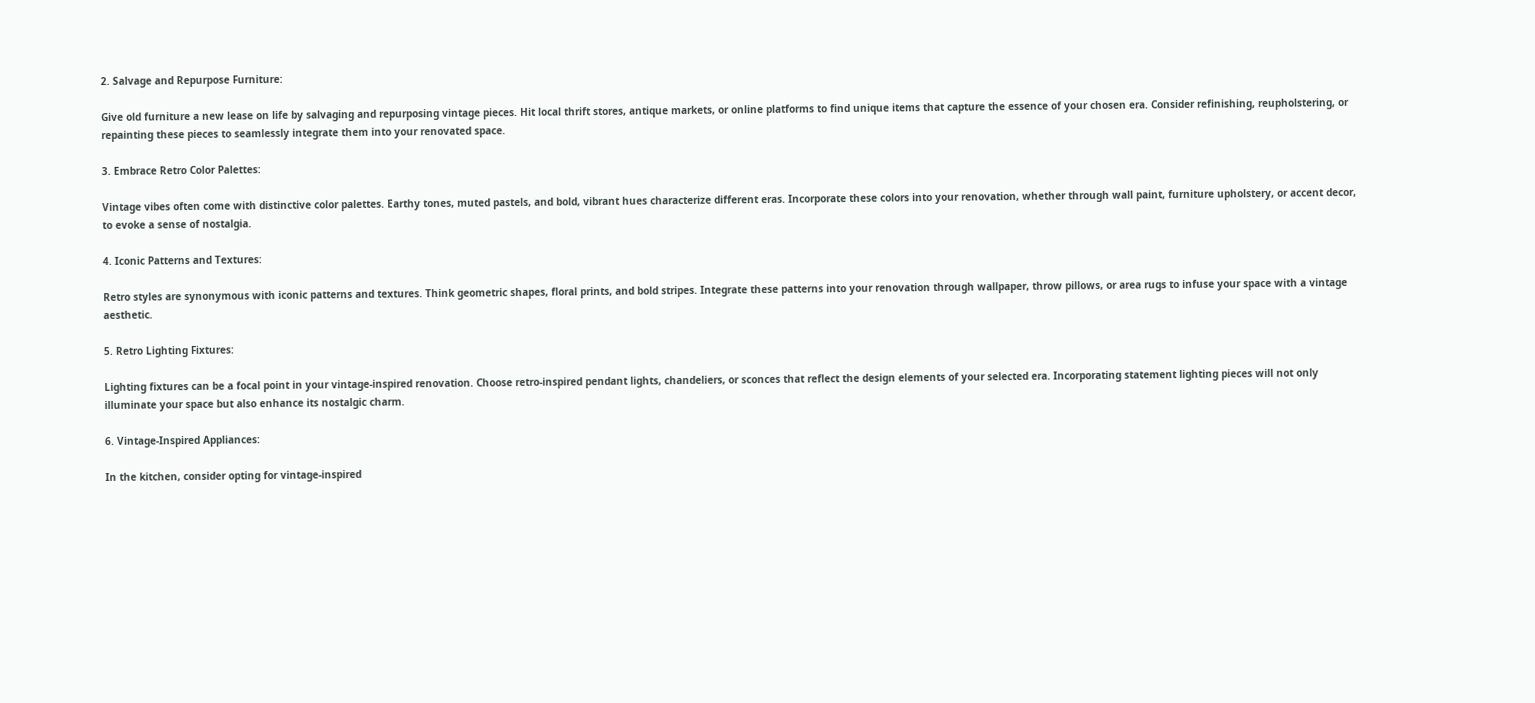2. Salvage and Repurpose Furniture:

Give old furniture a new lease on life by salvaging and repurposing vintage pieces. Hit local thrift stores, antique markets, or online platforms to find unique items that capture the essence of your chosen era. Consider refinishing, reupholstering, or repainting these pieces to seamlessly integrate them into your renovated space.

3. Embrace Retro Color Palettes:

Vintage vibes often come with distinctive color palettes. Earthy tones, muted pastels, and bold, vibrant hues characterize different eras. Incorporate these colors into your renovation, whether through wall paint, furniture upholstery, or accent decor, to evoke a sense of nostalgia.

4. Iconic Patterns and Textures:

Retro styles are synonymous with iconic patterns and textures. Think geometric shapes, floral prints, and bold stripes. Integrate these patterns into your renovation through wallpaper, throw pillows, or area rugs to infuse your space with a vintage aesthetic.

5. Retro Lighting Fixtures:

Lighting fixtures can be a focal point in your vintage-inspired renovation. Choose retro-inspired pendant lights, chandeliers, or sconces that reflect the design elements of your selected era. Incorporating statement lighting pieces will not only illuminate your space but also enhance its nostalgic charm.

6. Vintage-Inspired Appliances:

In the kitchen, consider opting for vintage-inspired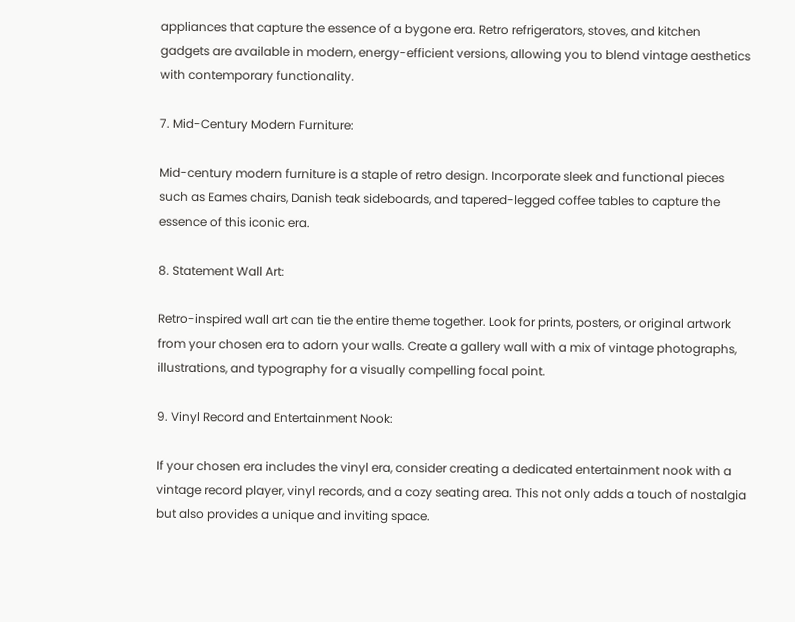appliances that capture the essence of a bygone era. Retro refrigerators, stoves, and kitchen gadgets are available in modern, energy-efficient versions, allowing you to blend vintage aesthetics with contemporary functionality.

7. Mid-Century Modern Furniture:

Mid-century modern furniture is a staple of retro design. Incorporate sleek and functional pieces such as Eames chairs, Danish teak sideboards, and tapered-legged coffee tables to capture the essence of this iconic era.

8. Statement Wall Art:

Retro-inspired wall art can tie the entire theme together. Look for prints, posters, or original artwork from your chosen era to adorn your walls. Create a gallery wall with a mix of vintage photographs, illustrations, and typography for a visually compelling focal point.

9. Vinyl Record and Entertainment Nook:

If your chosen era includes the vinyl era, consider creating a dedicated entertainment nook with a vintage record player, vinyl records, and a cozy seating area. This not only adds a touch of nostalgia but also provides a unique and inviting space.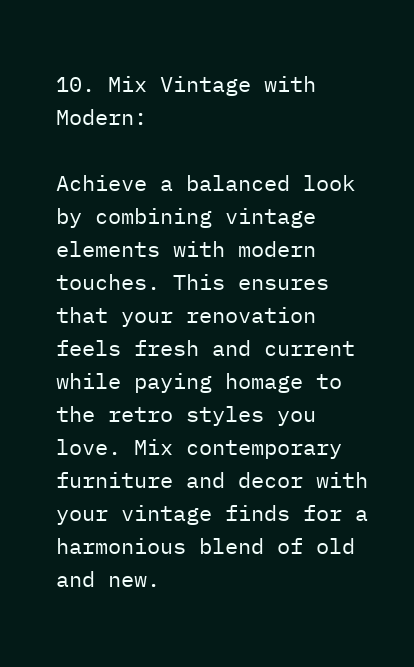10. Mix Vintage with Modern:

Achieve a balanced look by combining vintage elements with modern touches. This ensures that your renovation feels fresh and current while paying homage to the retro styles you love. Mix contemporary furniture and decor with your vintage finds for a harmonious blend of old and new.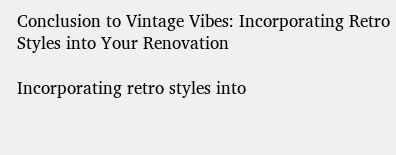Conclusion to Vintage Vibes: Incorporating Retro Styles into Your Renovation

Incorporating retro styles into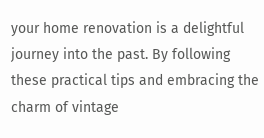your home renovation is a delightful journey into the past. By following these practical tips and embracing the charm of vintage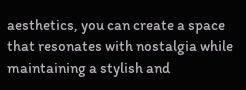aesthetics, you can create a space that resonates with nostalgia while maintaining a stylish and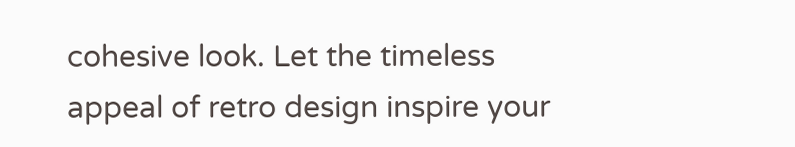cohesive look. Let the timeless appeal of retro design inspire your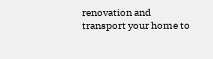renovation and transport your home to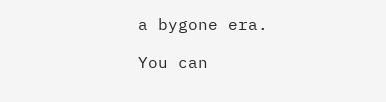a bygone era.

You can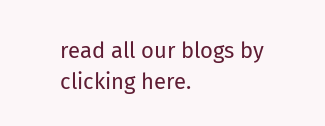read all our blogs by clicking here.